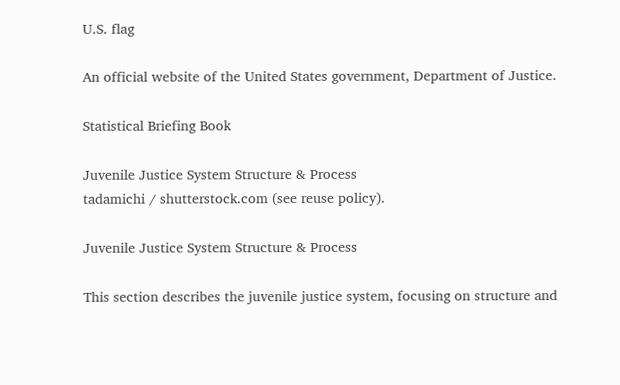U.S. flag

An official website of the United States government, Department of Justice.

Statistical Briefing Book

Juvenile Justice System Structure & Process
tadamichi / shutterstock.com (see reuse policy).

Juvenile Justice System Structure & Process

This section describes the juvenile justice system, focusing on structure and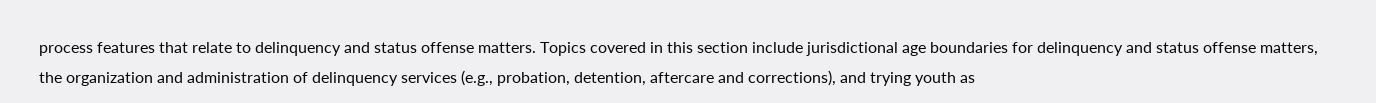process features that relate to delinquency and status offense matters. Topics covered in this section include jurisdictional age boundaries for delinquency and status offense matters, the organization and administration of delinquency services (e.g., probation, detention, aftercare and corrections), and trying youth as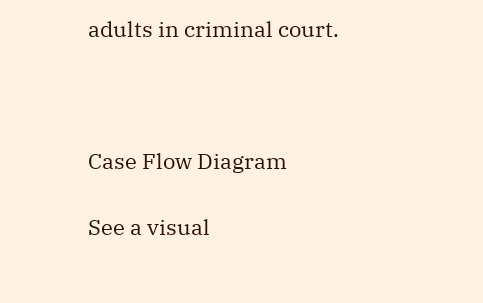adults in criminal court.



Case Flow Diagram

See a visual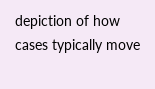depiction of how cases typically move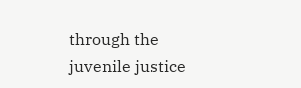through the juvenile justice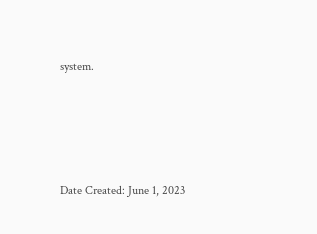system.




Date Created: June 1, 2023